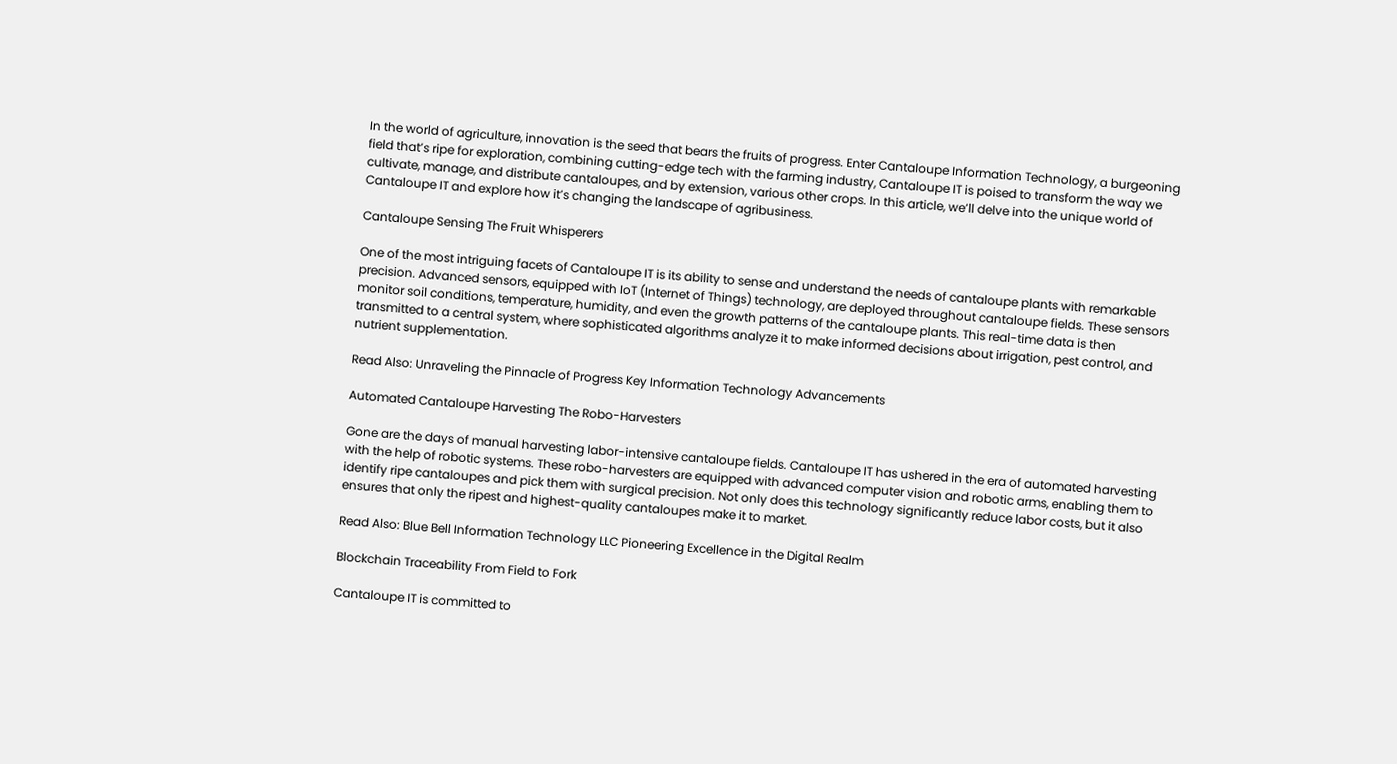In the world of agriculture, innovation is the seed that bears the fruits of progress. Enter Cantaloupe Information Technology, a burgeoning field that’s ripe for exploration, combining cutting-edge tech with the farming industry, Cantaloupe IT is poised to transform the way we cultivate, manage, and distribute cantaloupes, and by extension, various other crops. In this article, we’ll delve into the unique world of Cantaloupe IT and explore how it’s changing the landscape of agribusiness.

Cantaloupe Sensing The Fruit Whisperers

One of the most intriguing facets of Cantaloupe IT is its ability to sense and understand the needs of cantaloupe plants with remarkable precision. Advanced sensors, equipped with IoT (Internet of Things) technology, are deployed throughout cantaloupe fields. These sensors monitor soil conditions, temperature, humidity, and even the growth patterns of the cantaloupe plants. This real-time data is then transmitted to a central system, where sophisticated algorithms analyze it to make informed decisions about irrigation, pest control, and nutrient supplementation.

Read Also: Unraveling the Pinnacle of Progress Key Information Technology Advancements

Automated Cantaloupe Harvesting The Robo-Harvesters

Gone are the days of manual harvesting labor-intensive cantaloupe fields. Cantaloupe IT has ushered in the era of automated harvesting with the help of robotic systems. These robo-harvesters are equipped with advanced computer vision and robotic arms, enabling them to identify ripe cantaloupes and pick them with surgical precision. Not only does this technology significantly reduce labor costs, but it also ensures that only the ripest and highest-quality cantaloupes make it to market.

Read Also: Blue Bell Information Technology LLC Pioneering Excellence in the Digital Realm

Blockchain Traceability From Field to Fork

Cantaloupe IT is committed to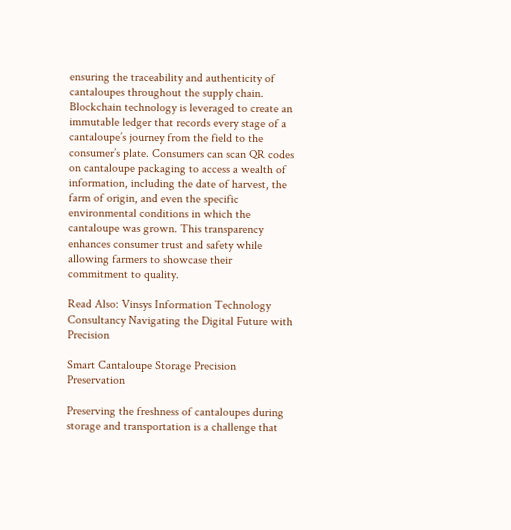ensuring the traceability and authenticity of cantaloupes throughout the supply chain. Blockchain technology is leveraged to create an immutable ledger that records every stage of a cantaloupe’s journey from the field to the consumer’s plate. Consumers can scan QR codes on cantaloupe packaging to access a wealth of information, including the date of harvest, the farm of origin, and even the specific environmental conditions in which the cantaloupe was grown. This transparency enhances consumer trust and safety while allowing farmers to showcase their commitment to quality.

Read Also: Vinsys Information Technology Consultancy Navigating the Digital Future with Precision

Smart Cantaloupe Storage Precision Preservation

Preserving the freshness of cantaloupes during storage and transportation is a challenge that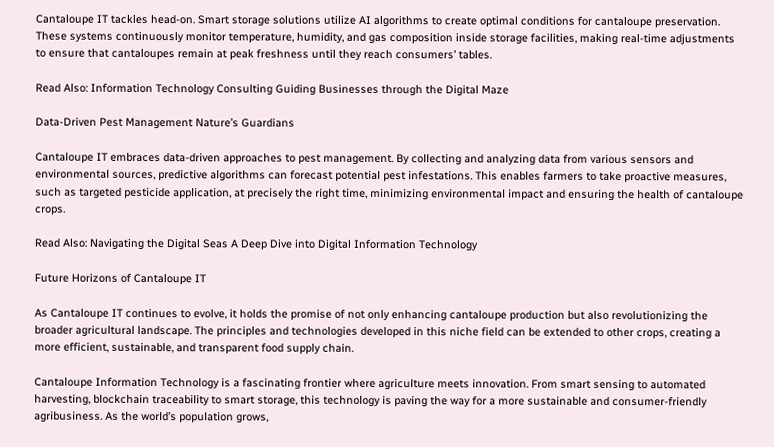Cantaloupe IT tackles head-on. Smart storage solutions utilize AI algorithms to create optimal conditions for cantaloupe preservation. These systems continuously monitor temperature, humidity, and gas composition inside storage facilities, making real-time adjustments to ensure that cantaloupes remain at peak freshness until they reach consumers’ tables.

Read Also: Information Technology Consulting Guiding Businesses through the Digital Maze

Data-Driven Pest Management Nature’s Guardians

Cantaloupe IT embraces data-driven approaches to pest management. By collecting and analyzing data from various sensors and environmental sources, predictive algorithms can forecast potential pest infestations. This enables farmers to take proactive measures, such as targeted pesticide application, at precisely the right time, minimizing environmental impact and ensuring the health of cantaloupe crops.

Read Also: Navigating the Digital Seas A Deep Dive into Digital Information Technology

Future Horizons of Cantaloupe IT

As Cantaloupe IT continues to evolve, it holds the promise of not only enhancing cantaloupe production but also revolutionizing the broader agricultural landscape. The principles and technologies developed in this niche field can be extended to other crops, creating a more efficient, sustainable, and transparent food supply chain.

Cantaloupe Information Technology is a fascinating frontier where agriculture meets innovation. From smart sensing to automated harvesting, blockchain traceability to smart storage, this technology is paving the way for a more sustainable and consumer-friendly agribusiness. As the world’s population grows,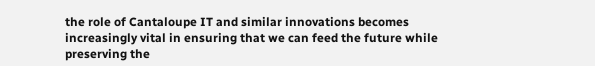the role of Cantaloupe IT and similar innovations becomes increasingly vital in ensuring that we can feed the future while preserving the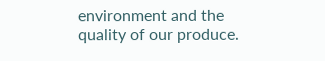environment and the quality of our produce.